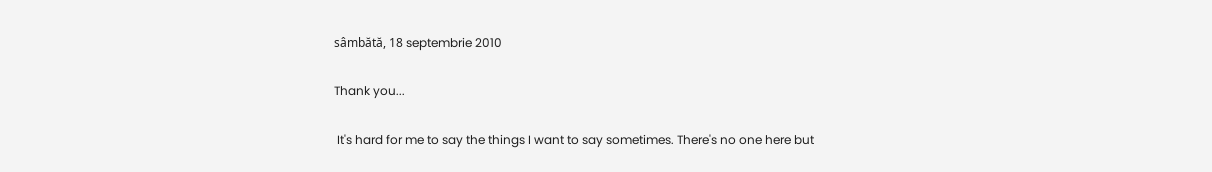sâmbătă, 18 septembrie 2010

Thank you...

 It's hard for me to say the things I want to say sometimes. There's no one here but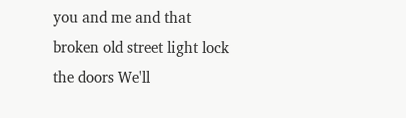you and me and that broken old street light lock the doors We'll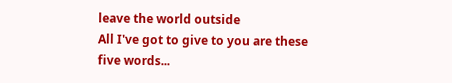leave the world outside
All I've got to give to you are these five words...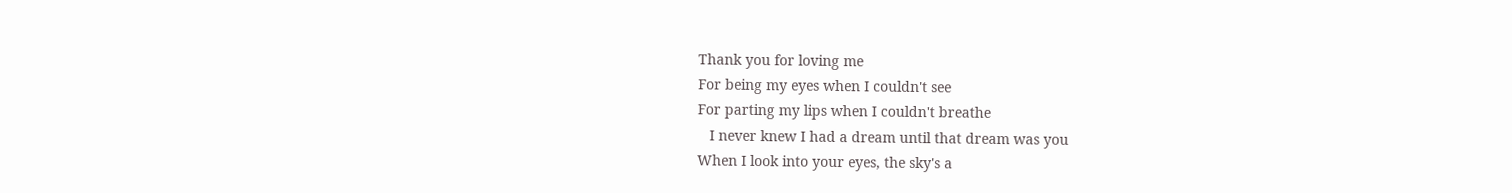Thank you for loving me
For being my eyes when I couldn't see
For parting my lips when I couldn't breathe
   I never knew I had a dream until that dream was you
When I look into your eyes, the sky's a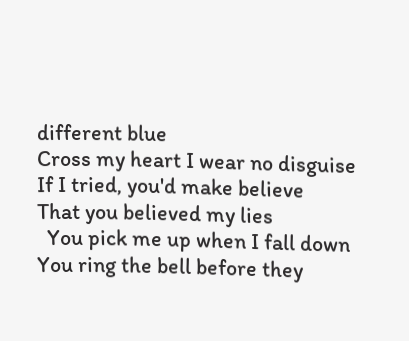different blue
Cross my heart I wear no disguise
If I tried, you'd make believe
That you believed my lies
  You pick me up when I fall down
You ring the bell before they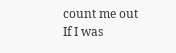count me out
If I was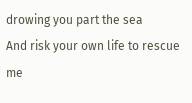drowing you part the sea
And risk your own life to rescue me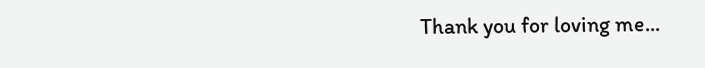Thank you for loving me...